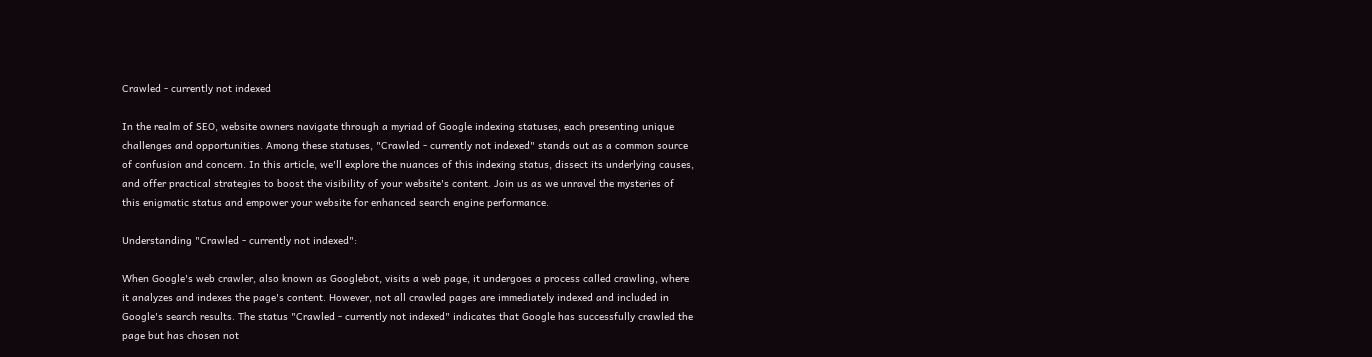Crawled - currently not indexed

In the realm of SEO, website owners navigate through a myriad of Google indexing statuses, each presenting unique challenges and opportunities. Among these statuses, "Crawled - currently not indexed" stands out as a common source of confusion and concern. In this article, we'll explore the nuances of this indexing status, dissect its underlying causes, and offer practical strategies to boost the visibility of your website's content. Join us as we unravel the mysteries of this enigmatic status and empower your website for enhanced search engine performance.

Understanding "Crawled - currently not indexed":

When Google's web crawler, also known as Googlebot, visits a web page, it undergoes a process called crawling, where it analyzes and indexes the page's content. However, not all crawled pages are immediately indexed and included in Google's search results. The status "Crawled - currently not indexed" indicates that Google has successfully crawled the page but has chosen not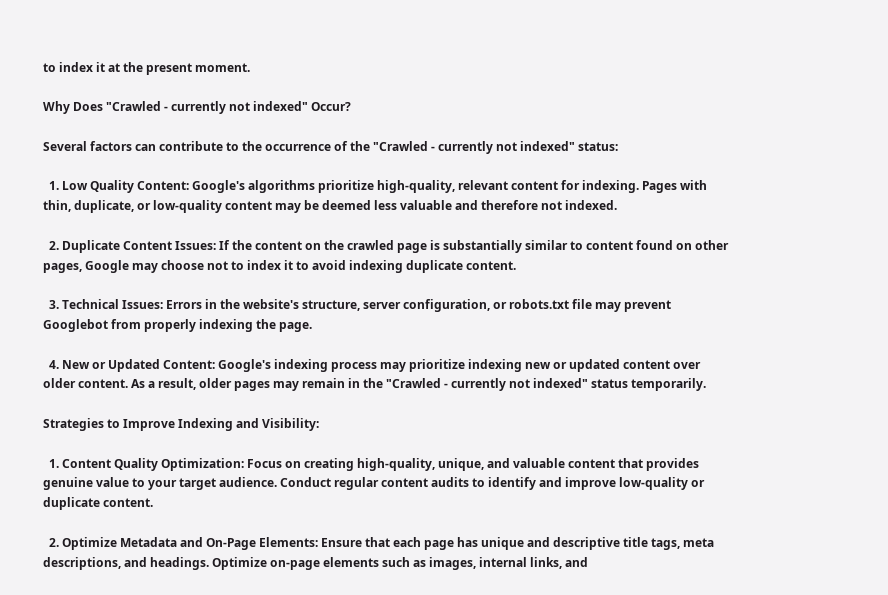to index it at the present moment.

Why Does "Crawled - currently not indexed" Occur?

Several factors can contribute to the occurrence of the "Crawled - currently not indexed" status:

  1. Low Quality Content: Google's algorithms prioritize high-quality, relevant content for indexing. Pages with thin, duplicate, or low-quality content may be deemed less valuable and therefore not indexed.

  2. Duplicate Content Issues: If the content on the crawled page is substantially similar to content found on other pages, Google may choose not to index it to avoid indexing duplicate content.

  3. Technical Issues: Errors in the website's structure, server configuration, or robots.txt file may prevent Googlebot from properly indexing the page.

  4. New or Updated Content: Google's indexing process may prioritize indexing new or updated content over older content. As a result, older pages may remain in the "Crawled - currently not indexed" status temporarily.

Strategies to Improve Indexing and Visibility:

  1. Content Quality Optimization: Focus on creating high-quality, unique, and valuable content that provides genuine value to your target audience. Conduct regular content audits to identify and improve low-quality or duplicate content.

  2. Optimize Metadata and On-Page Elements: Ensure that each page has unique and descriptive title tags, meta descriptions, and headings. Optimize on-page elements such as images, internal links, and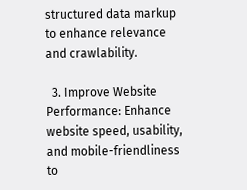structured data markup to enhance relevance and crawlability.

  3. Improve Website Performance: Enhance website speed, usability, and mobile-friendliness to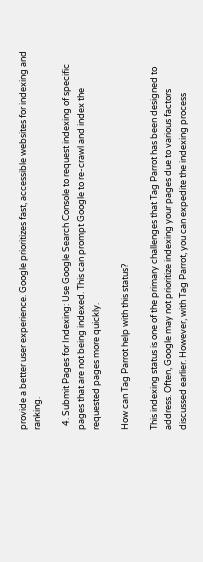provide a better user experience. Google prioritizes fast, accessible websites for indexing and ranking.

  4. Submit Pages for Indexing: Use Google Search Console to request indexing of specific pages that are not being indexed. This can prompt Google to re-crawl and index the requested pages more quickly.

How can Tag Parrot help with this status?

This indexing status is one of the primary challenges that Tag Parrot has been designed to address. Often, Google may not prioritize indexing your pages due to various factors discussed earlier. However, with Tag Parrot, you can expedite the indexing process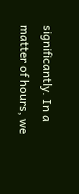significantly. In a matter of hours, we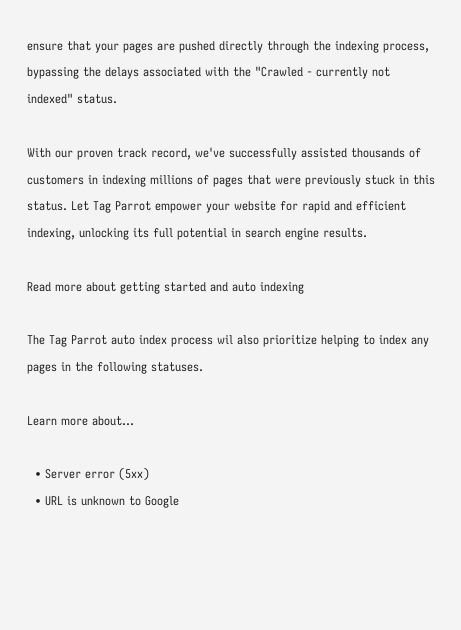ensure that your pages are pushed directly through the indexing process, bypassing the delays associated with the "Crawled - currently not indexed" status.

With our proven track record, we've successfully assisted thousands of customers in indexing millions of pages that were previously stuck in this status. Let Tag Parrot empower your website for rapid and efficient indexing, unlocking its full potential in search engine results.

Read more about getting started and auto indexing

The Tag Parrot auto index process wil also prioritize helping to index any pages in the following statuses.

Learn more about...

  • Server error (5xx)
  • URL is unknown to Google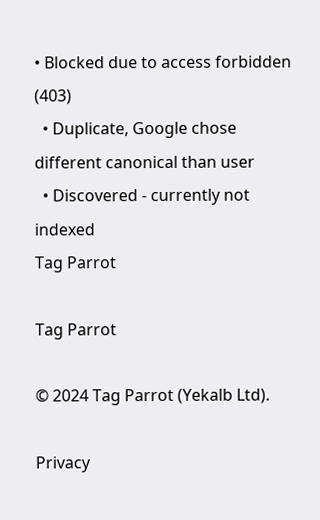• Blocked due to access forbidden (403)
  • Duplicate, Google chose different canonical than user
  • Discovered - currently not indexed
Tag Parrot

Tag Parrot

© 2024 Tag Parrot (Yekalb Ltd).

Privacy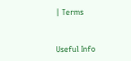| Terms


Useful Info